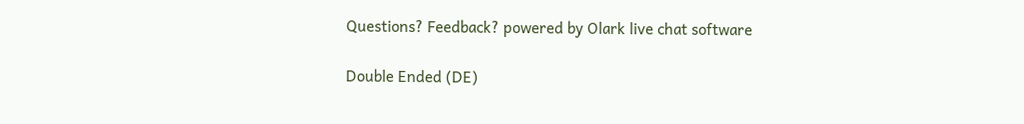Questions? Feedback? powered by Olark live chat software

Double Ended (DE)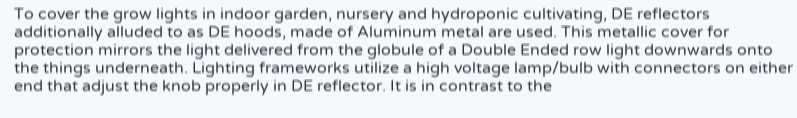To cover the grow lights in indoor garden, nursery and hydroponic cultivating, DE reflectors additionally alluded to as DE hoods, made of Aluminum metal are used. This metallic cover for protection mirrors the light delivered from the globule of a Double Ended row light downwards onto the things underneath. Lighting frameworks utilize a high voltage lamp/bulb with connectors on either end that adjust the knob properly in DE reflector. It is in contrast to the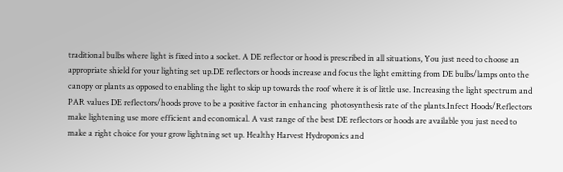traditional bulbs where light is fixed into a socket. A DE reflector or hood is prescribed in all situations, You just need to choose an appropriate shield for your lighting set up.DE reflectors or hoods increase and focus the light emitting from DE bulbs/lamps onto the canopy or plants as opposed to enabling the light to skip up towards the roof where it is of little use. Increasing the light spectrum and PAR values DE reflectors/hoods prove to be a positive factor in enhancing  photosynthesis rate of the plants.Infect Hoods/Reflectors make lightening use more efficient and economical. A vast range of the best DE reflectors or hoods are available you just need to make a right choice for your grow lightning set up. Healthy Harvest Hydroponics and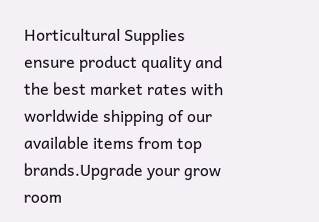Horticultural Supplies ensure product quality and the best market rates with worldwide shipping of our available items from top brands.Upgrade your grow room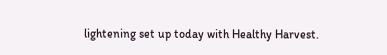lightening set up today with Healthy Harvest.